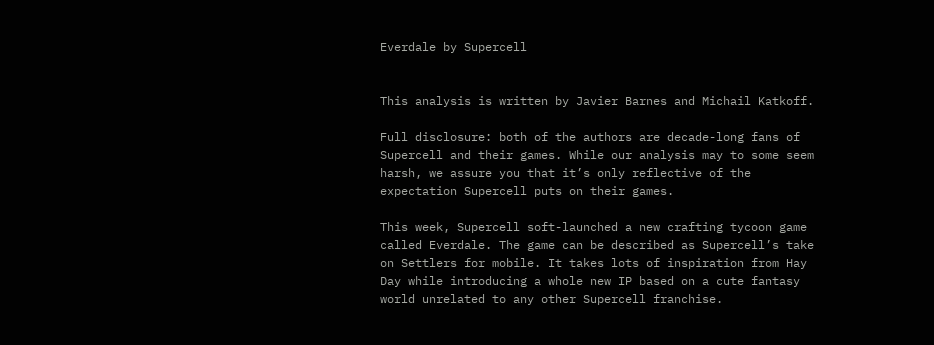Everdale by Supercell


This analysis is written by Javier Barnes and Michail Katkoff.

Full disclosure: both of the authors are decade-long fans of Supercell and their games. While our analysis may to some seem harsh, we assure you that it’s only reflective of the expectation Supercell puts on their games.

This week, Supercell soft-launched a new crafting tycoon game called Everdale. The game can be described as Supercell’s take on Settlers for mobile. It takes lots of inspiration from Hay Day while introducing a whole new IP based on a cute fantasy world unrelated to any other Supercell franchise.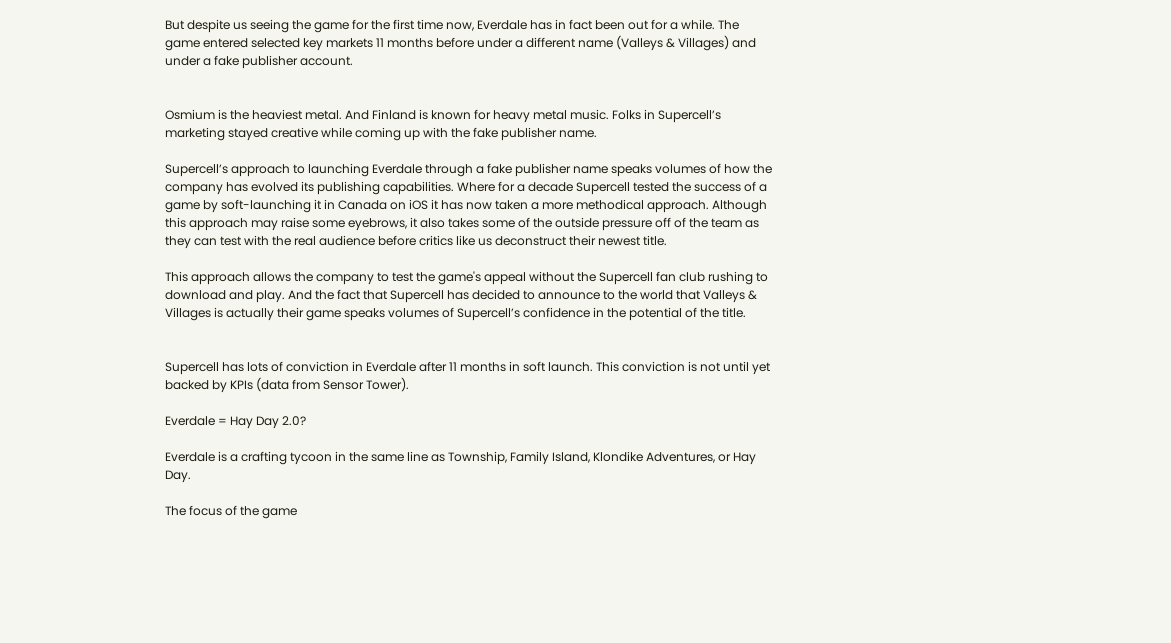But despite us seeing the game for the first time now, Everdale has in fact been out for a while. The game entered selected key markets 11 months before under a different name (Valleys & Villages) and under a fake publisher account.


Osmium is the heaviest metal. And Finland is known for heavy metal music. Folks in Supercell’s marketing stayed creative while coming up with the fake publisher name.

Supercell’s approach to launching Everdale through a fake publisher name speaks volumes of how the company has evolved its publishing capabilities. Where for a decade Supercell tested the success of a game by soft-launching it in Canada on iOS it has now taken a more methodical approach. Although this approach may raise some eyebrows, it also takes some of the outside pressure off of the team as they can test with the real audience before critics like us deconstruct their newest title.

This approach allows the company to test the game's appeal without the Supercell fan club rushing to download and play. And the fact that Supercell has decided to announce to the world that Valleys & Villages is actually their game speaks volumes of Supercell’s confidence in the potential of the title.


Supercell has lots of conviction in Everdale after 11 months in soft launch. This conviction is not until yet backed by KPIs (data from Sensor Tower).

Everdale = Hay Day 2.0?

Everdale is a crafting tycoon in the same line as Township, Family Island, Klondike Adventures, or Hay Day.

The focus of the game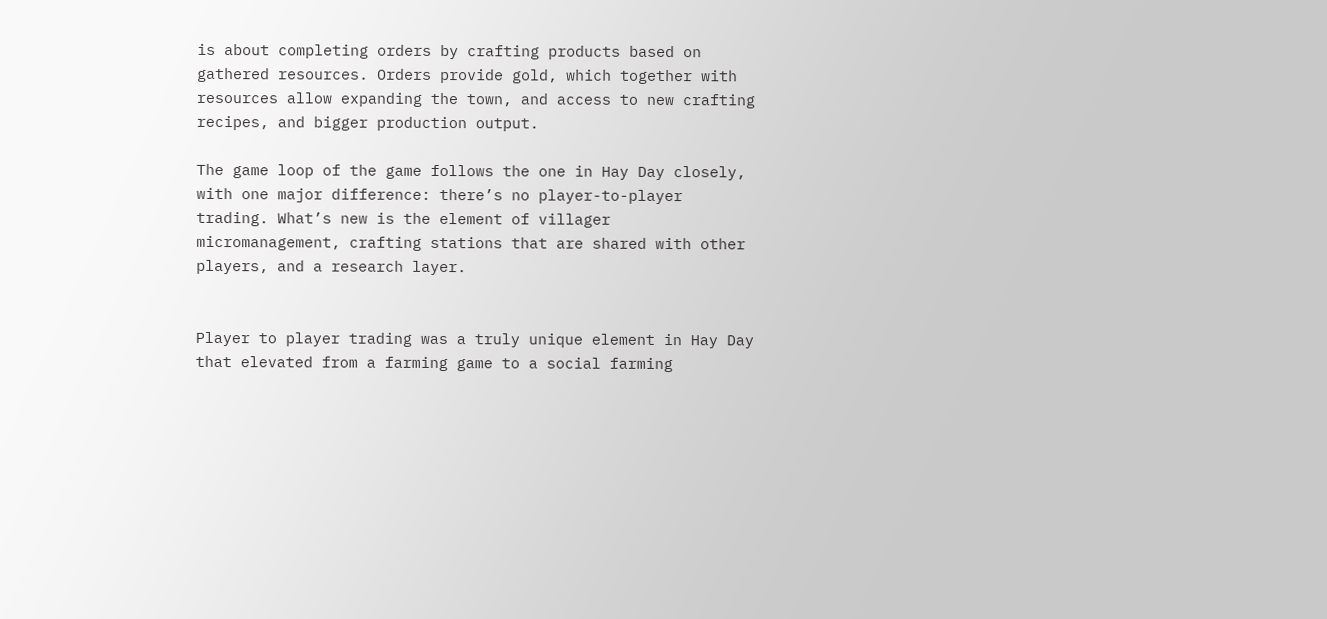is about completing orders by crafting products based on gathered resources. Orders provide gold, which together with resources allow expanding the town, and access to new crafting recipes, and bigger production output.

The game loop of the game follows the one in Hay Day closely, with one major difference: there’s no player-to-player trading. What’s new is the element of villager micromanagement, crafting stations that are shared with other players, and a research layer.


Player to player trading was a truly unique element in Hay Day that elevated from a farming game to a social farming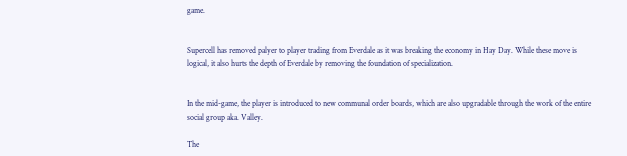game.


Supercell has removed palyer to player trading from Everdale as it was breaking the economy in Hay Day. While these move is logical, it also hurts the depth of Everdale by removing the foundation of specialization.


In the mid-game, the player is introduced to new communal order boards, which are also upgradable through the work of the entire social group aka. Valley.

The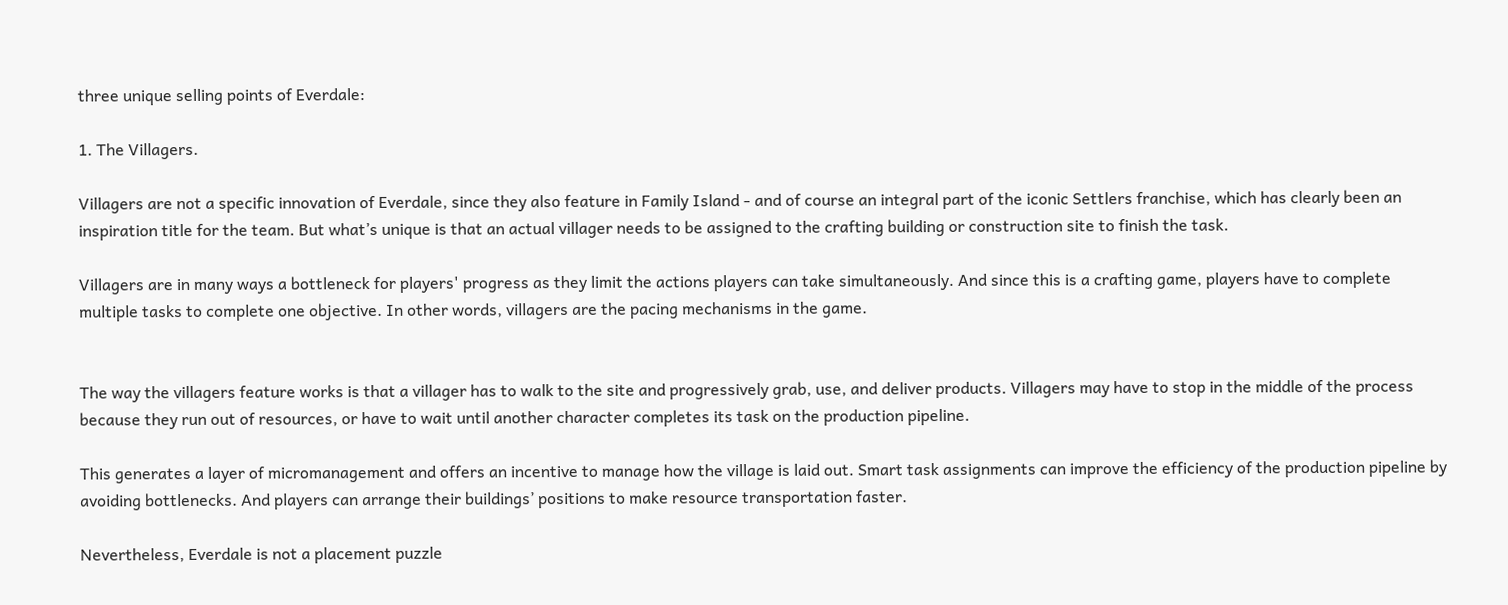three unique selling points of Everdale:

1. The Villagers.

Villagers are not a specific innovation of Everdale, since they also feature in Family Island - and of course an integral part of the iconic Settlers franchise, which has clearly been an inspiration title for the team. But what’s unique is that an actual villager needs to be assigned to the crafting building or construction site to finish the task.

Villagers are in many ways a bottleneck for players' progress as they limit the actions players can take simultaneously. And since this is a crafting game, players have to complete multiple tasks to complete one objective. In other words, villagers are the pacing mechanisms in the game.


The way the villagers feature works is that a villager has to walk to the site and progressively grab, use, and deliver products. Villagers may have to stop in the middle of the process because they run out of resources, or have to wait until another character completes its task on the production pipeline.

This generates a layer of micromanagement and offers an incentive to manage how the village is laid out. Smart task assignments can improve the efficiency of the production pipeline by avoiding bottlenecks. And players can arrange their buildings’ positions to make resource transportation faster.

Nevertheless, Everdale is not a placement puzzle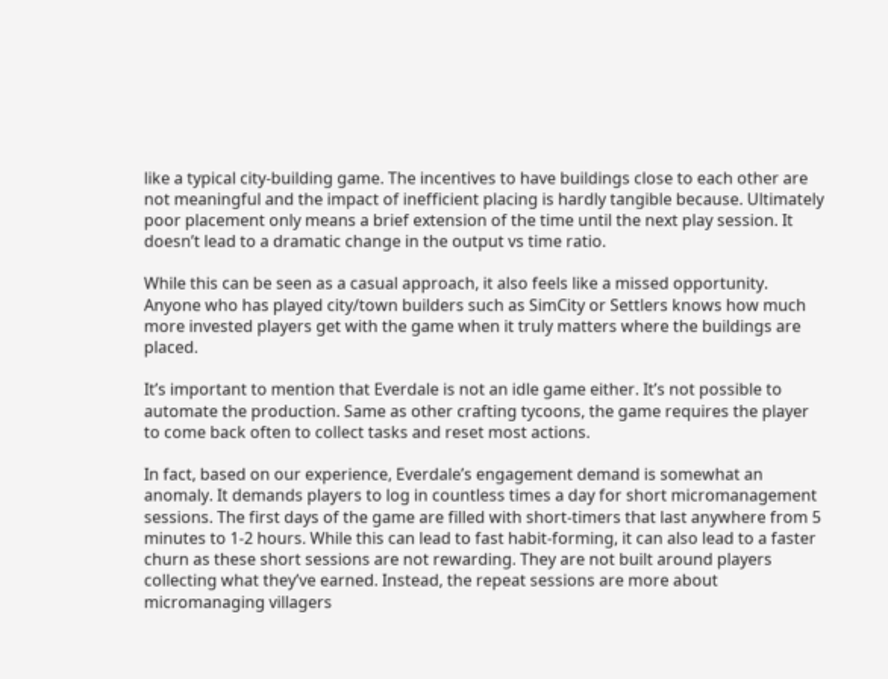like a typical city-building game. The incentives to have buildings close to each other are not meaningful and the impact of inefficient placing is hardly tangible because. Ultimately poor placement only means a brief extension of the time until the next play session. It doesn’t lead to a dramatic change in the output vs time ratio.

While this can be seen as a casual approach, it also feels like a missed opportunity. Anyone who has played city/town builders such as SimCity or Settlers knows how much more invested players get with the game when it truly matters where the buildings are placed.

It’s important to mention that Everdale is not an idle game either. It’s not possible to automate the production. Same as other crafting tycoons, the game requires the player to come back often to collect tasks and reset most actions.

In fact, based on our experience, Everdale’s engagement demand is somewhat an anomaly. It demands players to log in countless times a day for short micromanagement sessions. The first days of the game are filled with short-timers that last anywhere from 5 minutes to 1-2 hours. While this can lead to fast habit-forming, it can also lead to a faster churn as these short sessions are not rewarding. They are not built around players collecting what they’ve earned. Instead, the repeat sessions are more about micromanaging villagers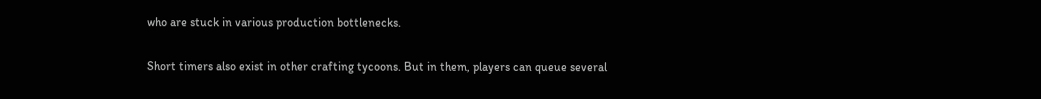who are stuck in various production bottlenecks.

Short timers also exist in other crafting tycoons. But in them, players can queue several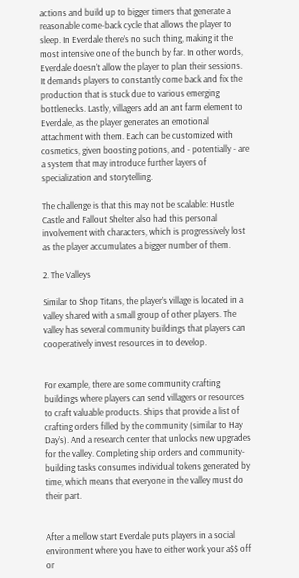actions and build up to bigger timers that generate a reasonable come-back cycle that allows the player to sleep. In Everdale there’s no such thing, making it the most intensive one of the bunch by far. In other words, Everdale doesn’t allow the player to plan their sessions. It demands players to constantly come back and fix the production that is stuck due to various emerging bottlenecks. Lastly, villagers add an ant farm element to Everdale, as the player generates an emotional attachment with them. Each can be customized with cosmetics, given boosting potions, and - potentially - are a system that may introduce further layers of specialization and storytelling.

The challenge is that this may not be scalable: Hustle Castle and Fallout Shelter also had this personal involvement with characters, which is progressively lost as the player accumulates a bigger number of them.

2. The Valleys

Similar to Shop Titans, the player’s village is located in a valley shared with a small group of other players. The valley has several community buildings that players can cooperatively invest resources in to develop.


For example, there are some community crafting buildings where players can send villagers or resources to craft valuable products. Ships that provide a list of crafting orders filled by the community (similar to Hay Day’s). And a research center that unlocks new upgrades for the valley. Completing ship orders and community-building tasks consumes individual tokens generated by time, which means that everyone in the valley must do their part.


After a mellow start Everdale puts players in a social environment where you have to either work your a$$ off or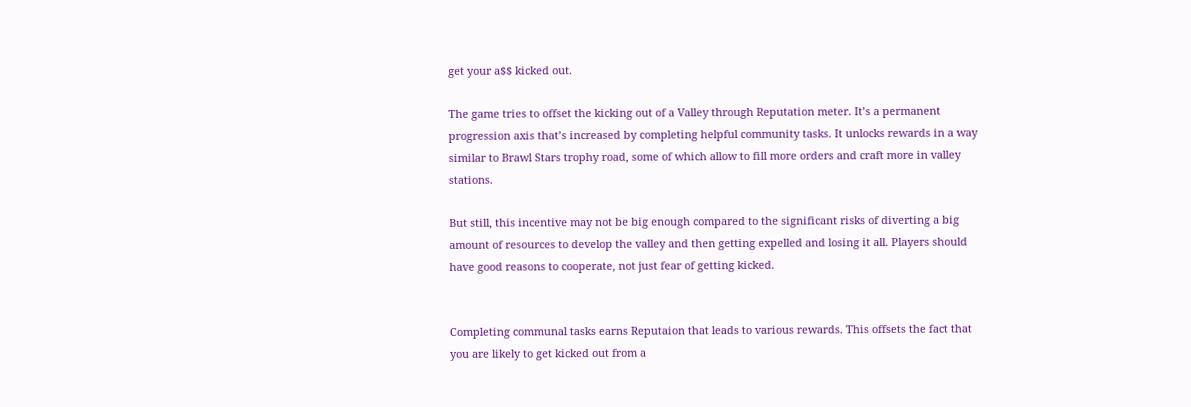get your a$$ kicked out.

The game tries to offset the kicking out of a Valley through Reputation meter. It’s a permanent progression axis that’s increased by completing helpful community tasks. It unlocks rewards in a way similar to Brawl Stars trophy road, some of which allow to fill more orders and craft more in valley stations.

But still, this incentive may not be big enough compared to the significant risks of diverting a big amount of resources to develop the valley and then getting expelled and losing it all. Players should have good reasons to cooperate, not just fear of getting kicked.


Completing communal tasks earns Reputaion that leads to various rewards. This offsets the fact that you are likely to get kicked out from a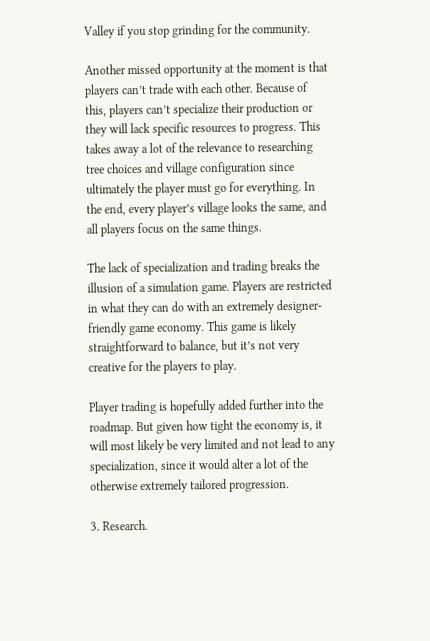Valley if you stop grinding for the community.

Another missed opportunity at the moment is that players can’t trade with each other. Because of this, players can’t specialize their production or they will lack specific resources to progress. This takes away a lot of the relevance to researching tree choices and village configuration since ultimately the player must go for everything. In the end, every player’s village looks the same, and all players focus on the same things.

The lack of specialization and trading breaks the illusion of a simulation game. Players are restricted in what they can do with an extremely designer-friendly game economy. This game is likely straightforward to balance, but it’s not very creative for the players to play.

Player trading is hopefully added further into the roadmap. But given how tight the economy is, it will most likely be very limited and not lead to any specialization, since it would alter a lot of the otherwise extremely tailored progression.

3. Research.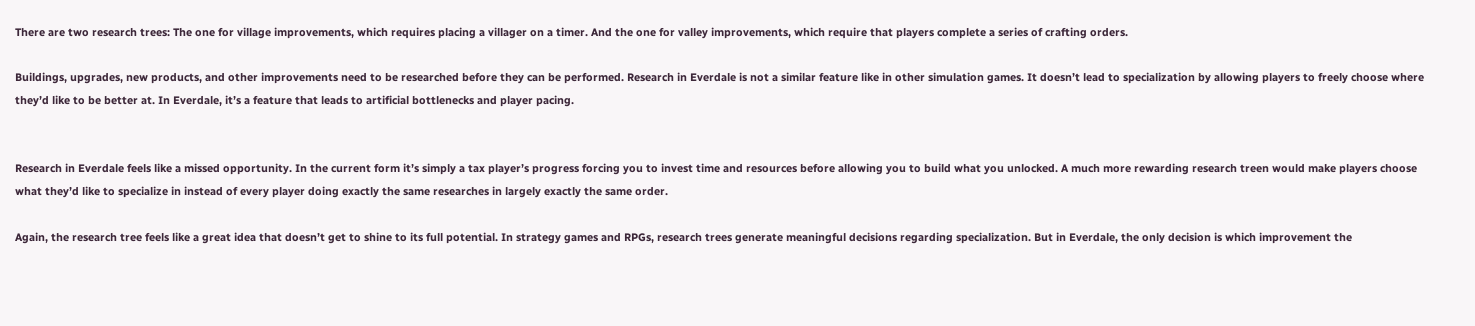There are two research trees: The one for village improvements, which requires placing a villager on a timer. And the one for valley improvements, which require that players complete a series of crafting orders.

Buildings, upgrades, new products, and other improvements need to be researched before they can be performed. Research in Everdale is not a similar feature like in other simulation games. It doesn’t lead to specialization by allowing players to freely choose where they’d like to be better at. In Everdale, it’s a feature that leads to artificial bottlenecks and player pacing.


Research in Everdale feels like a missed opportunity. In the current form it’s simply a tax player’s progress forcing you to invest time and resources before allowing you to build what you unlocked. A much more rewarding research treen would make players choose what they’d like to specialize in instead of every player doing exactly the same researches in largely exactly the same order.

Again, the research tree feels like a great idea that doesn’t get to shine to its full potential. In strategy games and RPGs, research trees generate meaningful decisions regarding specialization. But in Everdale, the only decision is which improvement the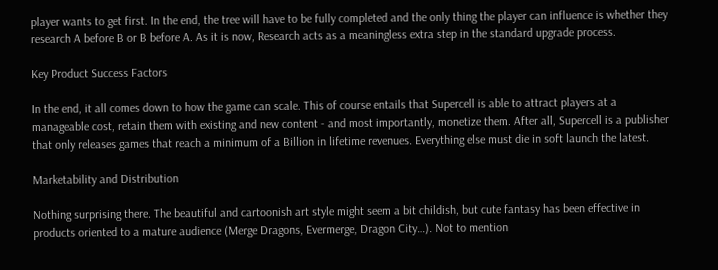player wants to get first. In the end, the tree will have to be fully completed and the only thing the player can influence is whether they research A before B or B before A. As it is now, Research acts as a meaningless extra step in the standard upgrade process.

Key Product Success Factors

In the end, it all comes down to how the game can scale. This of course entails that Supercell is able to attract players at a manageable cost, retain them with existing and new content - and most importantly, monetize them. After all, Supercell is a publisher that only releases games that reach a minimum of a Billion in lifetime revenues. Everything else must die in soft launch the latest.

Marketability and Distribution

Nothing surprising there. The beautiful and cartoonish art style might seem a bit childish, but cute fantasy has been effective in products oriented to a mature audience (Merge Dragons, Evermerge, Dragon City…). Not to mention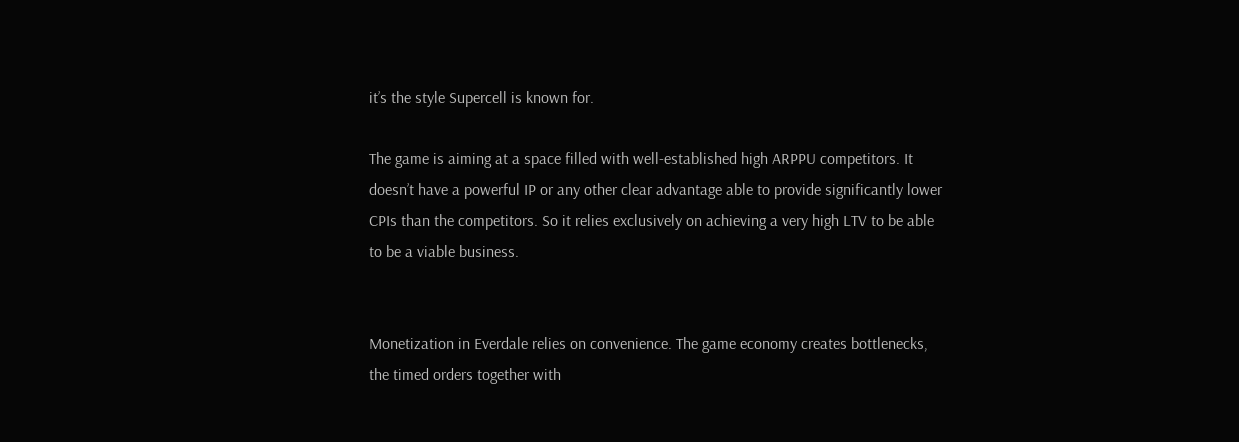it’s the style Supercell is known for.

The game is aiming at a space filled with well-established high ARPPU competitors. It doesn’t have a powerful IP or any other clear advantage able to provide significantly lower CPIs than the competitors. So it relies exclusively on achieving a very high LTV to be able to be a viable business.


Monetization in Everdale relies on convenience. The game economy creates bottlenecks, the timed orders together with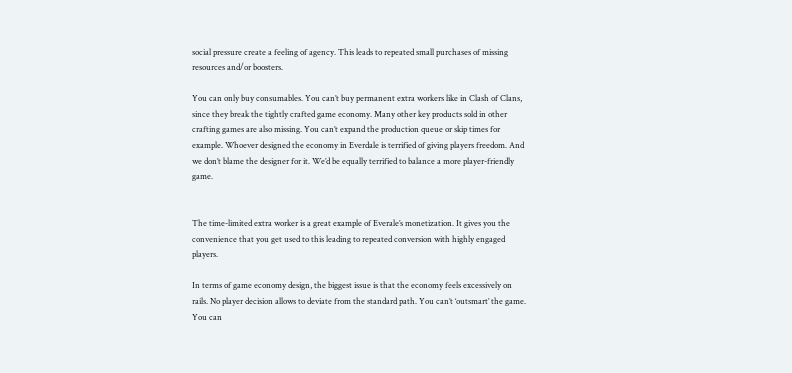social pressure create a feeling of agency. This leads to repeated small purchases of missing resources and/or boosters.

You can only buy consumables. You can’t buy permanent extra workers like in Clash of Clans, since they break the tightly crafted game economy. Many other key products sold in other crafting games are also missing. You can’t expand the production queue or skip times for example. Whoever designed the economy in Everdale is terrified of giving players freedom. And we don’t blame the designer for it. We’d be equally terrified to balance a more player-friendly game.


The time-limited extra worker is a great example of Everale’s monetization. It gives you the convenience that you get used to this leading to repeated conversion with highly engaged players.

In terms of game economy design, the biggest issue is that the economy feels excessively on rails. No player decision allows to deviate from the standard path. You can’t ‘outsmart’ the game. You can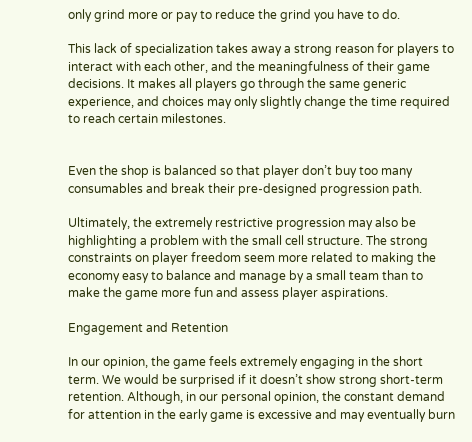only grind more or pay to reduce the grind you have to do.

This lack of specialization takes away a strong reason for players to interact with each other, and the meaningfulness of their game decisions. It makes all players go through the same generic experience, and choices may only slightly change the time required to reach certain milestones.


Even the shop is balanced so that player don’t buy too many consumables and break their pre-designed progression path.

Ultimately, the extremely restrictive progression may also be highlighting a problem with the small cell structure. The strong constraints on player freedom seem more related to making the economy easy to balance and manage by a small team than to make the game more fun and assess player aspirations.

Engagement and Retention

In our opinion, the game feels extremely engaging in the short term. We would be surprised if it doesn’t show strong short-term retention. Although, in our personal opinion, the constant demand for attention in the early game is excessive and may eventually burn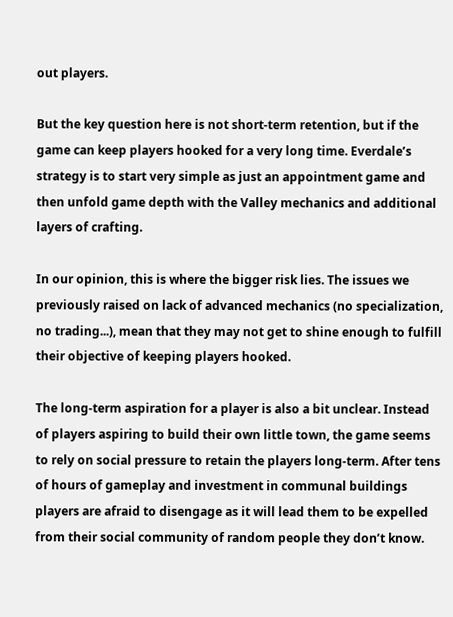out players.

But the key question here is not short-term retention, but if the game can keep players hooked for a very long time. Everdale’s strategy is to start very simple as just an appointment game and then unfold game depth with the Valley mechanics and additional layers of crafting.

In our opinion, this is where the bigger risk lies. The issues we previously raised on lack of advanced mechanics (no specialization, no trading...), mean that they may not get to shine enough to fulfill their objective of keeping players hooked.

The long-term aspiration for a player is also a bit unclear. Instead of players aspiring to build their own little town, the game seems to rely on social pressure to retain the players long-term. After tens of hours of gameplay and investment in communal buildings players are afraid to disengage as it will lead them to be expelled from their social community of random people they don’t know.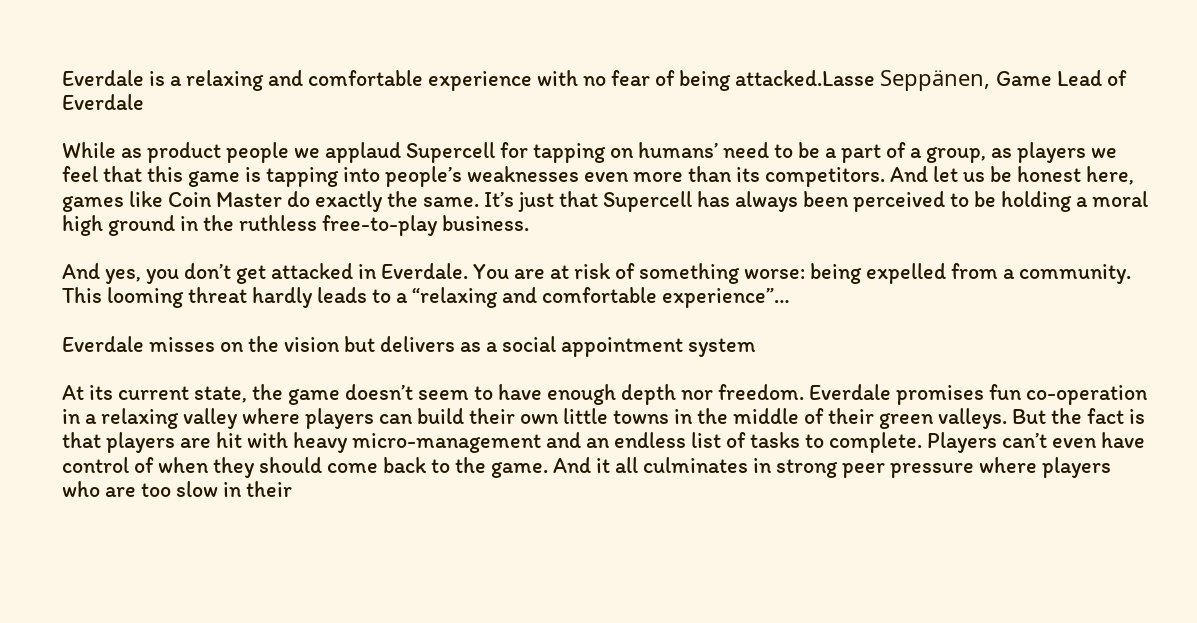Everdale is a relaxing and comfortable experience with no fear of being attacked.Lasse Seppänen, Game Lead of Everdale

While as product people we applaud Supercell for tapping on humans’ need to be a part of a group, as players we feel that this game is tapping into people’s weaknesses even more than its competitors. And let us be honest here, games like Coin Master do exactly the same. It’s just that Supercell has always been perceived to be holding a moral high ground in the ruthless free-to-play business.

And yes, you don’t get attacked in Everdale. You are at risk of something worse: being expelled from a community. This looming threat hardly leads to a “relaxing and comfortable experience”…

Everdale misses on the vision but delivers as a social appointment system

At its current state, the game doesn’t seem to have enough depth nor freedom. Everdale promises fun co-operation in a relaxing valley where players can build their own little towns in the middle of their green valleys. But the fact is that players are hit with heavy micro-management and an endless list of tasks to complete. Players can’t even have control of when they should come back to the game. And it all culminates in strong peer pressure where players who are too slow in their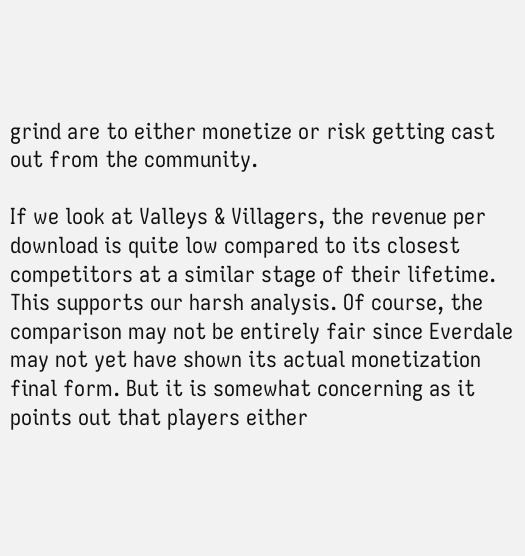grind are to either monetize or risk getting cast out from the community.

If we look at Valleys & Villagers, the revenue per download is quite low compared to its closest competitors at a similar stage of their lifetime. This supports our harsh analysis. Of course, the comparison may not be entirely fair since Everdale may not yet have shown its actual monetization final form. But it is somewhat concerning as it points out that players either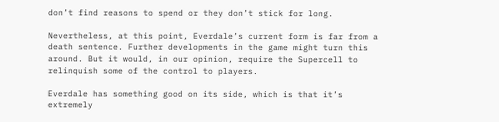don’t find reasons to spend or they don’t stick for long.

Nevertheless, at this point, Everdale’s current form is far from a death sentence. Further developments in the game might turn this around. But it would, in our opinion, require the Supercell to relinquish some of the control to players.

Everdale has something good on its side, which is that it’s extremely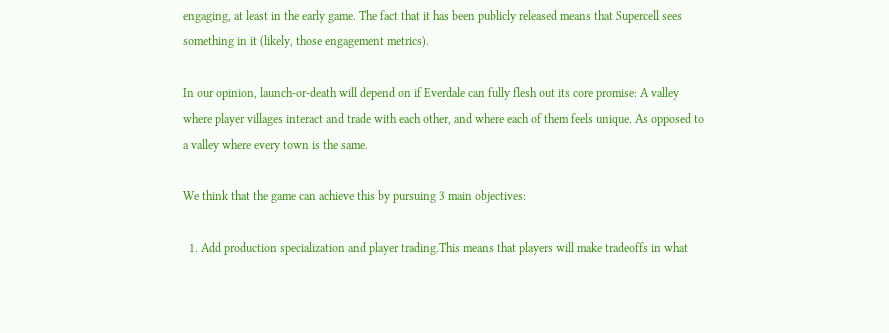engaging, at least in the early game. The fact that it has been publicly released means that Supercell sees something in it (likely, those engagement metrics).

In our opinion, launch-or-death will depend on if Everdale can fully flesh out its core promise: A valley where player villages interact and trade with each other, and where each of them feels unique. As opposed to a valley where every town is the same.

We think that the game can achieve this by pursuing 3 main objectives:

  1. Add production specialization and player trading.This means that players will make tradeoffs in what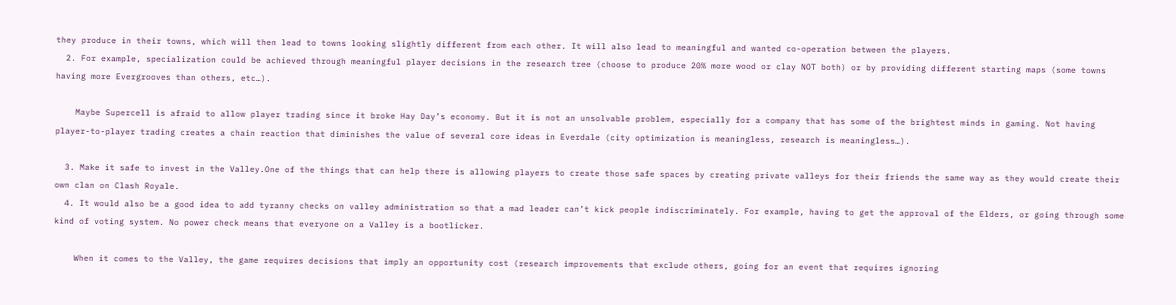they produce in their towns, which will then lead to towns looking slightly different from each other. It will also lead to meaningful and wanted co-operation between the players.
  2. For example, specialization could be achieved through meaningful player decisions in the research tree (choose to produce 20% more wood or clay NOT both) or by providing different starting maps (some towns having more Evergrooves than others, etc…).

    Maybe Supercell is afraid to allow player trading since it broke Hay Day’s economy. But it is not an unsolvable problem, especially for a company that has some of the brightest minds in gaming. Not having player-to-player trading creates a chain reaction that diminishes the value of several core ideas in Everdale (city optimization is meaningless, research is meaningless…).

  3. Make it safe to invest in the Valley.One of the things that can help there is allowing players to create those safe spaces by creating private valleys for their friends the same way as they would create their own clan on Clash Royale.
  4. It would also be a good idea to add tyranny checks on valley administration so that a mad leader can’t kick people indiscriminately. For example, having to get the approval of the Elders, or going through some kind of voting system. No power check means that everyone on a Valley is a bootlicker.

    When it comes to the Valley, the game requires decisions that imply an opportunity cost (research improvements that exclude others, going for an event that requires ignoring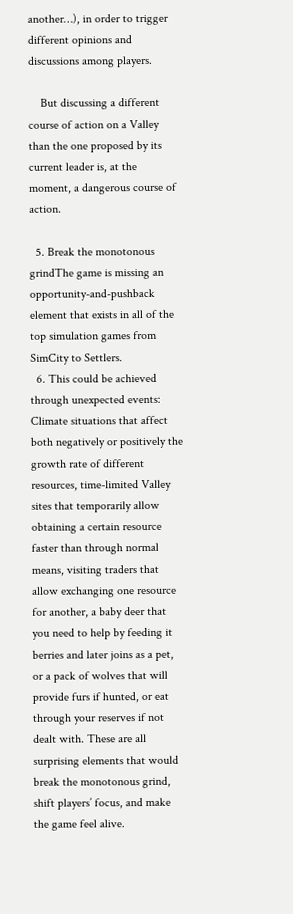another…), in order to trigger different opinions and discussions among players.

    But discussing a different course of action on a Valley than the one proposed by its current leader is, at the moment, a dangerous course of action.

  5. Break the monotonous grindThe game is missing an opportunity-and-pushback element that exists in all of the top simulation games from SimCity to Settlers.
  6. This could be achieved through unexpected events: Climate situations that affect both negatively or positively the growth rate of different resources, time-limited Valley sites that temporarily allow obtaining a certain resource faster than through normal means, visiting traders that allow exchanging one resource for another, a baby deer that you need to help by feeding it berries and later joins as a pet, or a pack of wolves that will provide furs if hunted, or eat through your reserves if not dealt with. These are all surprising elements that would break the monotonous grind, shift players’ focus, and make the game feel alive.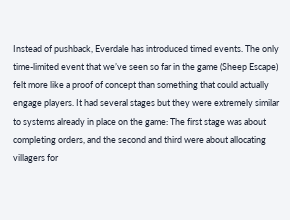Instead of pushback, Everdale has introduced timed events. The only time-limited event that we’ve seen so far in the game (Sheep Escape) felt more like a proof of concept than something that could actually engage players. It had several stages but they were extremely similar to systems already in place on the game: The first stage was about completing orders, and the second and third were about allocating villagers for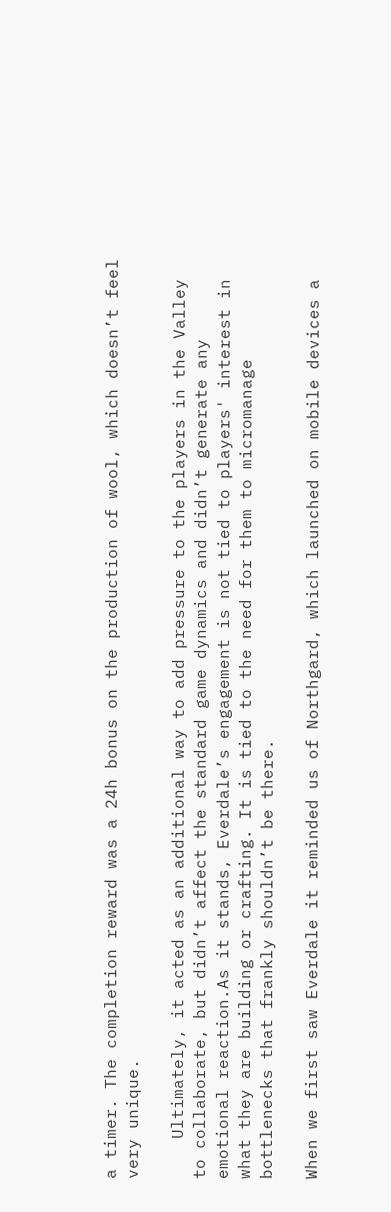a timer. The completion reward was a 24h bonus on the production of wool, which doesn’t feel very unique.

    Ultimately, it acted as an additional way to add pressure to the players in the Valley to collaborate, but didn’t affect the standard game dynamics and didn’t generate any emotional reaction.As it stands, Everdale’s engagement is not tied to players' interest in what they are building or crafting. It is tied to the need for them to micromanage bottlenecks that frankly shouldn’t be there.

When we first saw Everdale it reminded us of Northgard, which launched on mobile devices a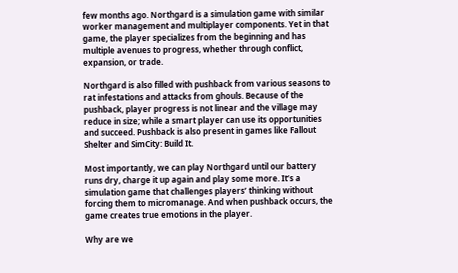few months ago. Northgard is a simulation game with similar worker management and multiplayer components. Yet in that game, the player specializes from the beginning and has multiple avenues to progress, whether through conflict, expansion, or trade.

Northgard is also filled with pushback from various seasons to rat infestations and attacks from ghouls. Because of the pushback, player progress is not linear and the village may reduce in size; while a smart player can use its opportunities and succeed. Pushback is also present in games like Fallout Shelter and SimCity: Build It.

Most importantly, we can play Northgard until our battery runs dry, charge it up again and play some more. It’s a simulation game that challenges players’ thinking without forcing them to micromanage. And when pushback occurs, the game creates true emotions in the player.

Why are we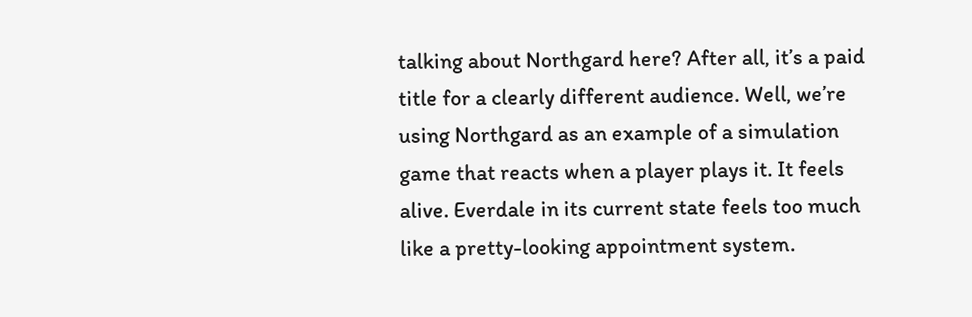talking about Northgard here? After all, it’s a paid title for a clearly different audience. Well, we’re using Northgard as an example of a simulation game that reacts when a player plays it. It feels alive. Everdale in its current state feels too much like a pretty-looking appointment system.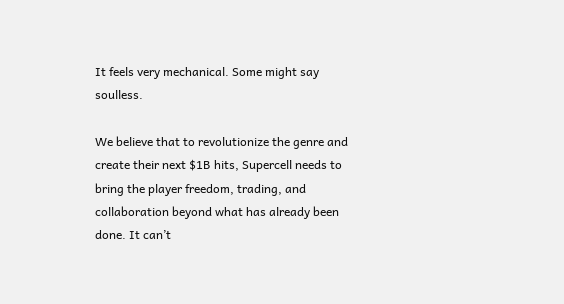It feels very mechanical. Some might say soulless.

We believe that to revolutionize the genre and create their next $1B hits, Supercell needs to bring the player freedom, trading, and collaboration beyond what has already been done. It can’t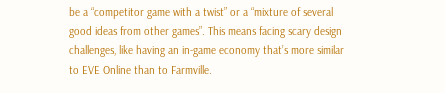be a “competitor game with a twist” or a “mixture of several good ideas from other games”. This means facing scary design challenges, like having an in-game economy that’s more similar to EVE Online than to Farmville.